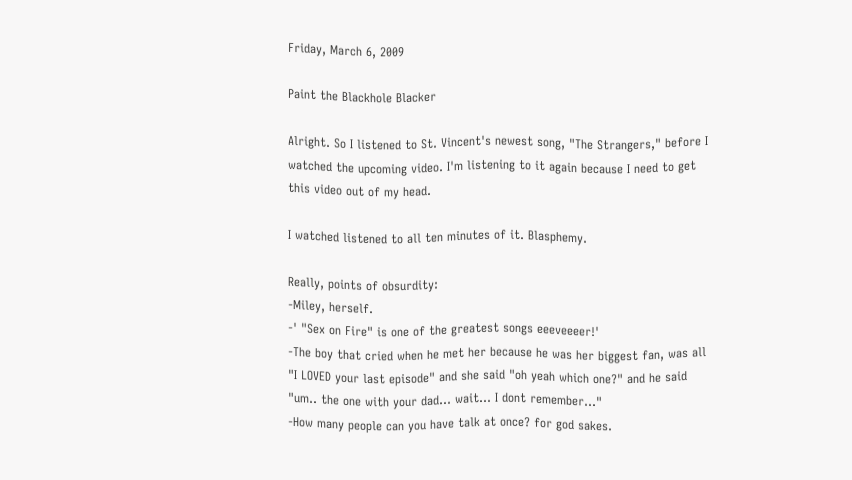Friday, March 6, 2009

Paint the Blackhole Blacker

Alright. So I listened to St. Vincent's newest song, "The Strangers," before I watched the upcoming video. I'm listening to it again because I need to get this video out of my head.

I watched listened to all ten minutes of it. Blasphemy.

Really, points of obsurdity:
-Miley, herself.
-' "Sex on Fire" is one of the greatest songs eeeveeeer!'
-The boy that cried when he met her because he was her biggest fan, was all "I LOVED your last episode" and she said "oh yeah which one?" and he said "um.. the one with your dad... wait... I dont remember..."
-How many people can you have talk at once? for god sakes.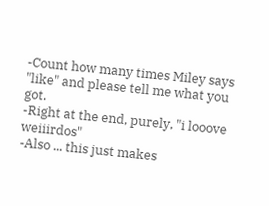-Count how many times Miley says "like" and please tell me what you got.
-Right at the end, purely, "i looove weiiirdos"
-Also ... this just makes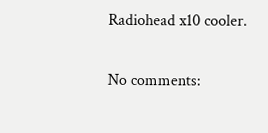Radiohead x10 cooler.

No comments: